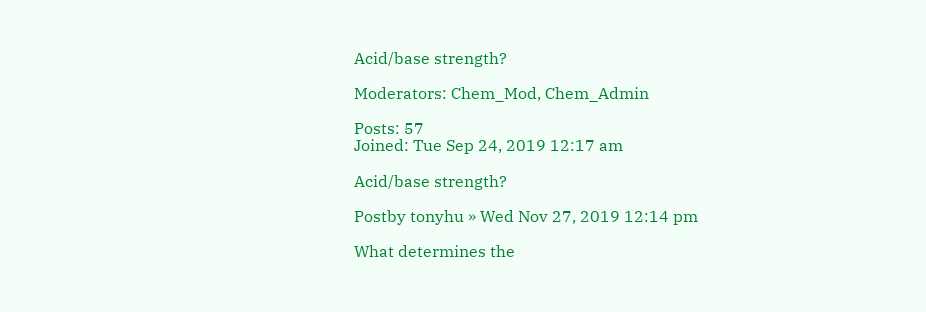Acid/base strength?

Moderators: Chem_Mod, Chem_Admin

Posts: 57
Joined: Tue Sep 24, 2019 12:17 am

Acid/base strength?

Postby tonyhu » Wed Nov 27, 2019 12:14 pm

What determines the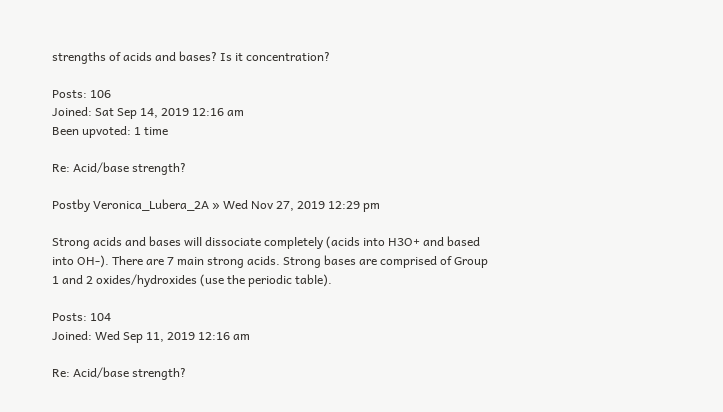strengths of acids and bases? Is it concentration?

Posts: 106
Joined: Sat Sep 14, 2019 12:16 am
Been upvoted: 1 time

Re: Acid/base strength?

Postby Veronica_Lubera_2A » Wed Nov 27, 2019 12:29 pm

Strong acids and bases will dissociate completely (acids into H3O+ and based into OH-). There are 7 main strong acids. Strong bases are comprised of Group 1 and 2 oxides/hydroxides (use the periodic table).

Posts: 104
Joined: Wed Sep 11, 2019 12:16 am

Re: Acid/base strength?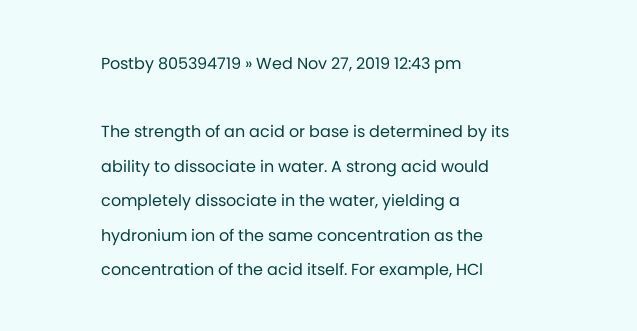Postby 805394719 » Wed Nov 27, 2019 12:43 pm

The strength of an acid or base is determined by its ability to dissociate in water. A strong acid would completely dissociate in the water, yielding a hydronium ion of the same concentration as the concentration of the acid itself. For example, HCl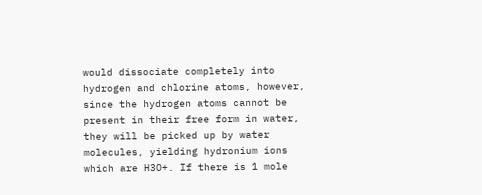would dissociate completely into hydrogen and chlorine atoms, however, since the hydrogen atoms cannot be present in their free form in water, they will be picked up by water molecules, yielding hydronium ions which are H3O+. If there is 1 mole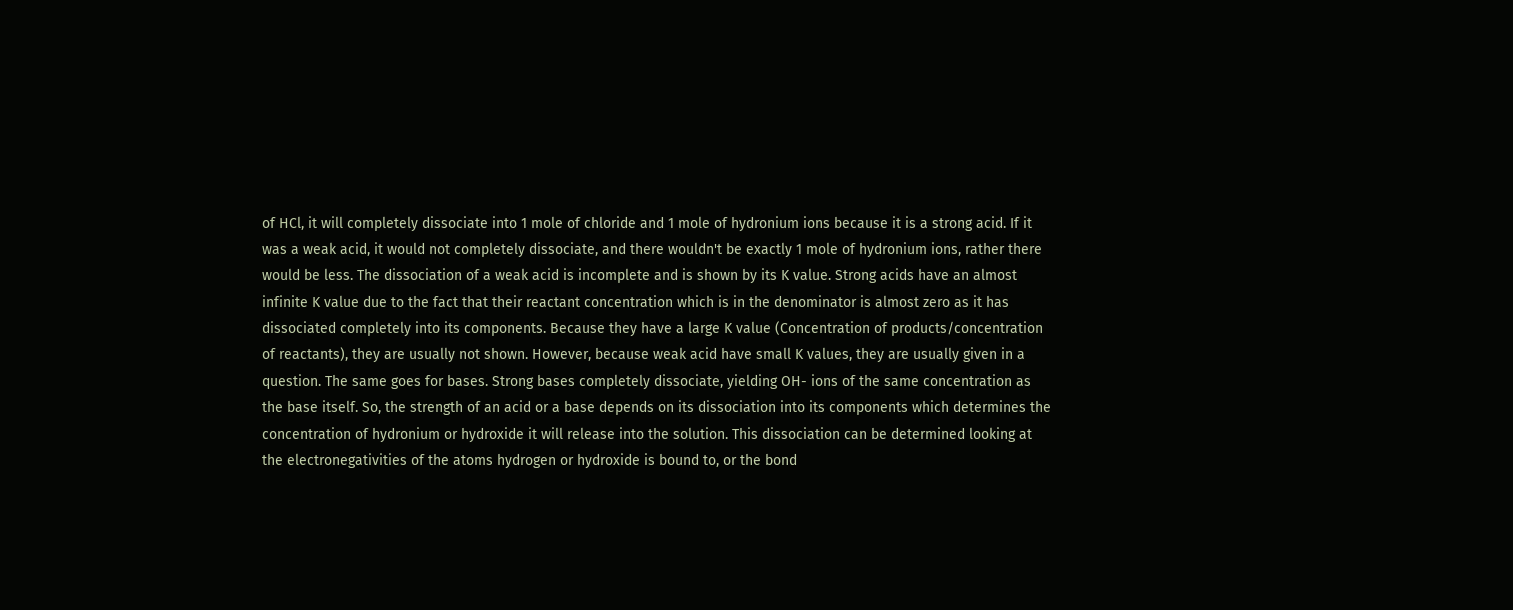of HCl, it will completely dissociate into 1 mole of chloride and 1 mole of hydronium ions because it is a strong acid. If it was a weak acid, it would not completely dissociate, and there wouldn't be exactly 1 mole of hydronium ions, rather there would be less. The dissociation of a weak acid is incomplete and is shown by its K value. Strong acids have an almost infinite K value due to the fact that their reactant concentration which is in the denominator is almost zero as it has dissociated completely into its components. Because they have a large K value (Concentration of products/concentration of reactants), they are usually not shown. However, because weak acid have small K values, they are usually given in a question. The same goes for bases. Strong bases completely dissociate, yielding OH- ions of the same concentration as the base itself. So, the strength of an acid or a base depends on its dissociation into its components which determines the concentration of hydronium or hydroxide it will release into the solution. This dissociation can be determined looking at the electronegativities of the atoms hydrogen or hydroxide is bound to, or the bond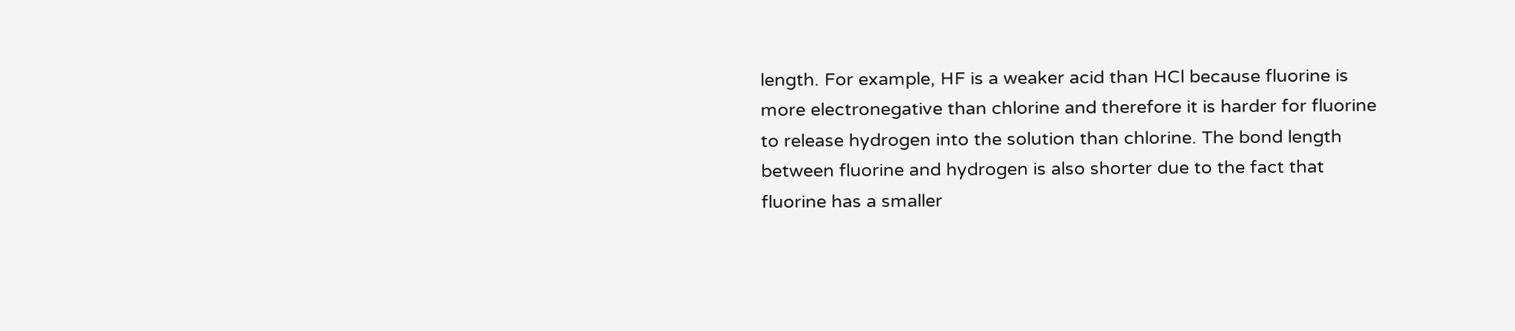length. For example, HF is a weaker acid than HCl because fluorine is more electronegative than chlorine and therefore it is harder for fluorine to release hydrogen into the solution than chlorine. The bond length between fluorine and hydrogen is also shorter due to the fact that fluorine has a smaller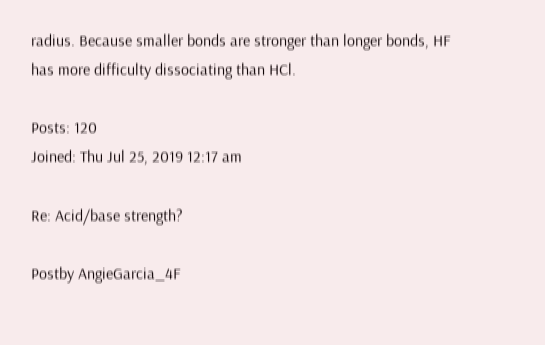radius. Because smaller bonds are stronger than longer bonds, HF has more difficulty dissociating than HCl.

Posts: 120
Joined: Thu Jul 25, 2019 12:17 am

Re: Acid/base strength?

Postby AngieGarcia_4F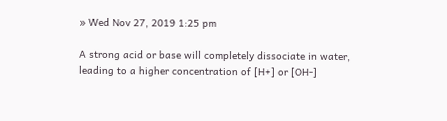» Wed Nov 27, 2019 1:25 pm

A strong acid or base will completely dissociate in water, leading to a higher concentration of [H+] or [OH-]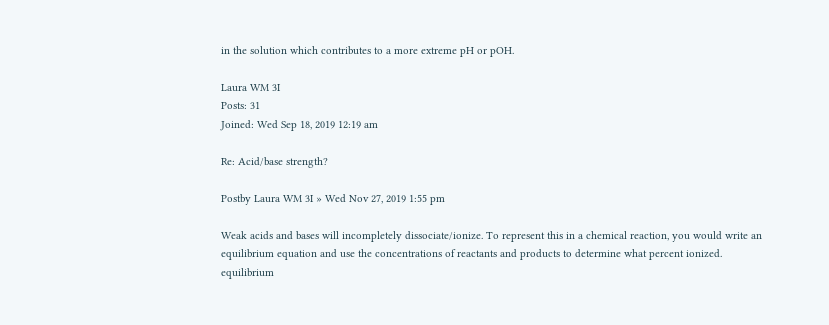in the solution which contributes to a more extreme pH or pOH.

Laura WM 3I
Posts: 31
Joined: Wed Sep 18, 2019 12:19 am

Re: Acid/base strength?

Postby Laura WM 3I » Wed Nov 27, 2019 1:55 pm

Weak acids and bases will incompletely dissociate/ionize. To represent this in a chemical reaction, you would write an equilibrium equation and use the concentrations of reactants and products to determine what percent ionized. equilibrium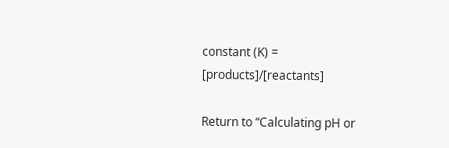constant (K) = [products]/[reactants]

Return to “Calculating pH or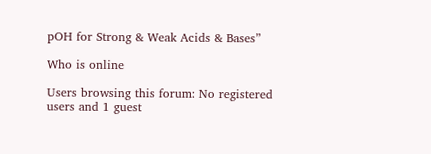pOH for Strong & Weak Acids & Bases”

Who is online

Users browsing this forum: No registered users and 1 guest